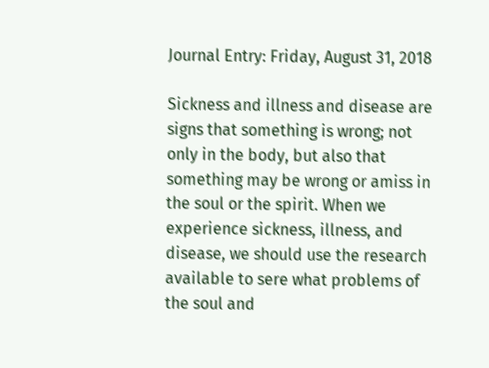Journal Entry: Friday, August 31, 2018

Sickness and illness and disease are signs that something is wrong; not only in the body, but also that something may be wrong or amiss in the soul or the spirit. When we experience sickness, illness, and disease, we should use the research available to sere what problems of the soul and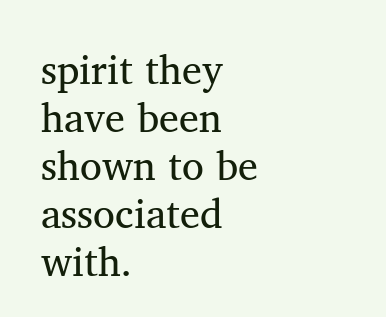spirit they have been shown to be associated with.